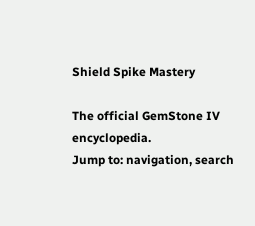Shield Spike Mastery

The official GemStone IV encyclopedia.
Jump to: navigation, search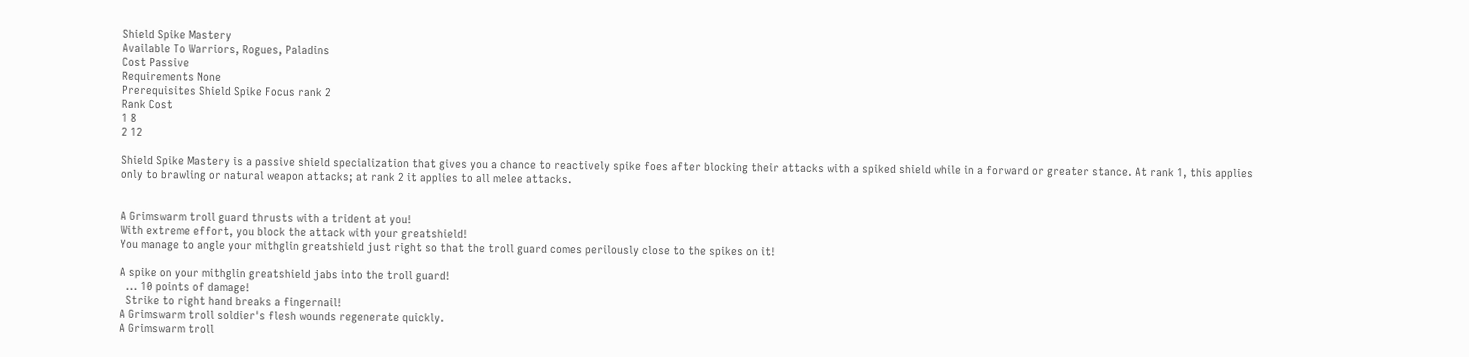Shield Spike Mastery
Available To Warriors, Rogues, Paladins
Cost Passive
Requirements None
Prerequisites Shield Spike Focus rank 2
Rank Cost
1 8
2 12

Shield Spike Mastery is a passive shield specialization that gives you a chance to reactively spike foes after blocking their attacks with a spiked shield while in a forward or greater stance. At rank 1, this applies only to brawling or natural weapon attacks; at rank 2 it applies to all melee attacks.


A Grimswarm troll guard thrusts with a trident at you!
With extreme effort, you block the attack with your greatshield!
You manage to angle your mithglin greatshield just right so that the troll guard comes perilously close to the spikes on it!

A spike on your mithglin greatshield jabs into the troll guard!
  ... 10 points of damage!
  Strike to right hand breaks a fingernail!
A Grimswarm troll soldier's flesh wounds regenerate quickly.
A Grimswarm troll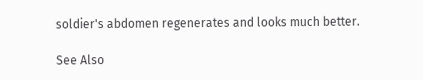soldier's abdomen regenerates and looks much better.

See Also